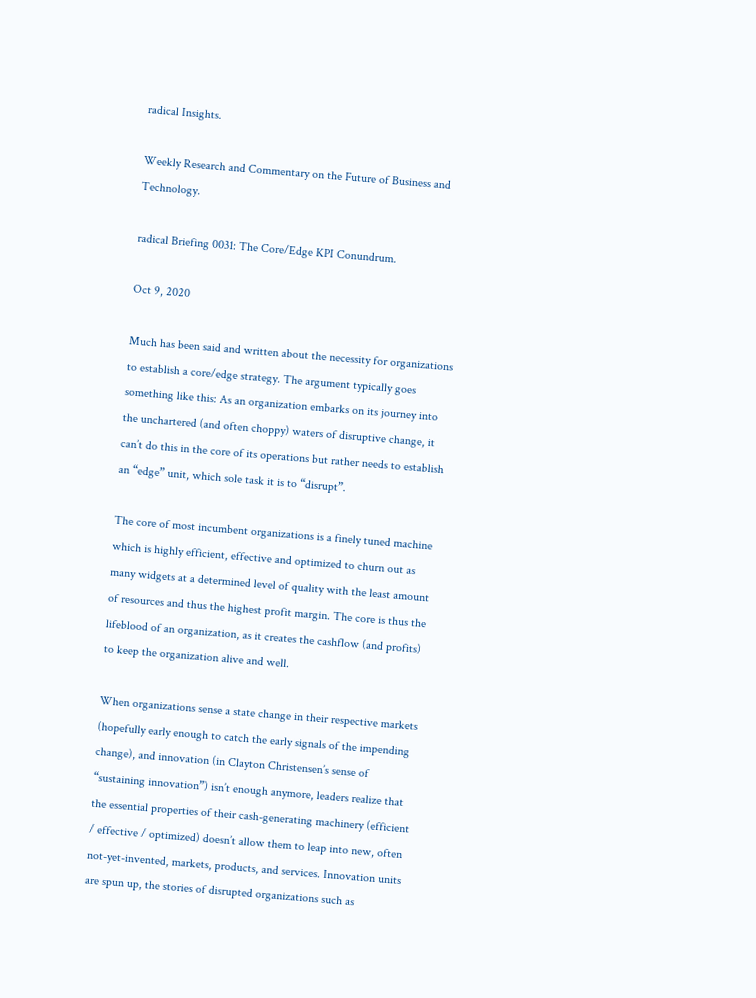radical Insights.

Weekly Research and Commentary on the Future of Business and Technology.

radical Briefing 0031: The Core/Edge KPI Conundrum.

Oct 9, 2020

Much has been said and written about the necessity for organizations to establish a core/edge strategy. The argument typically goes something like this: As an organization embarks on its journey into the unchartered (and often choppy) waters of disruptive change, it can’t do this in the core of its operations but rather needs to establish an “edge” unit, which sole task it is to “disrupt”.

The core of most incumbent organizations is a finely tuned machine which is highly efficient, effective and optimized to churn out as many widgets at a determined level of quality with the least amount of resources and thus the highest profit margin. The core is thus the lifeblood of an organization, as it creates the cashflow (and profits) to keep the organization alive and well.

When organizations sense a state change in their respective markets (hopefully early enough to catch the early signals of the impending change), and innovation (in Clayton Christensen’s sense of “sustaining innovation”) isn’t enough anymore, leaders realize that the essential properties of their cash-generating machinery (efficient / effective / optimized) doesn’t allow them to leap into new, often not-yet-invented, markets, products, and services. Innovation units are spun up, the stories of disrupted organizations such as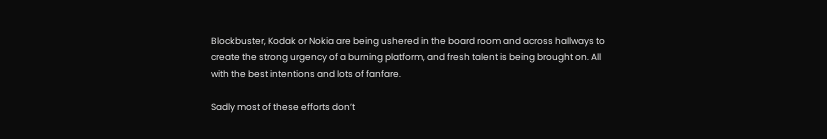Blockbuster, Kodak or Nokia are being ushered in the board room and across hallways to create the strong urgency of a burning platform, and fresh talent is being brought on. All with the best intentions and lots of fanfare.

Sadly most of these efforts don’t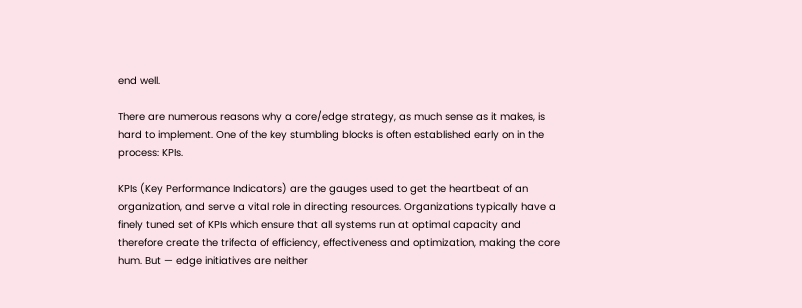end well.

There are numerous reasons why a core/edge strategy, as much sense as it makes, is hard to implement. One of the key stumbling blocks is often established early on in the process: KPIs.

KPIs (Key Performance Indicators) are the gauges used to get the heartbeat of an organization, and serve a vital role in directing resources. Organizations typically have a finely tuned set of KPIs which ensure that all systems run at optimal capacity and therefore create the trifecta of efficiency, effectiveness and optimization, making the core hum. But — edge initiatives are neither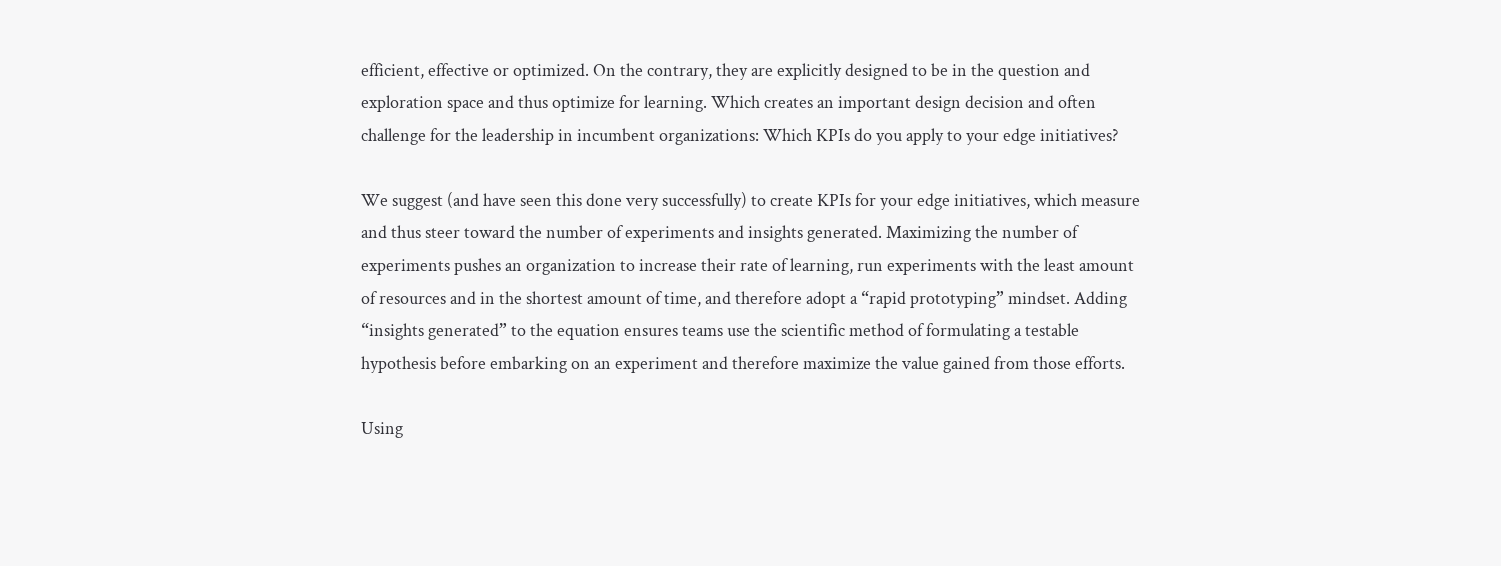efficient, effective or optimized. On the contrary, they are explicitly designed to be in the question and exploration space and thus optimize for learning. Which creates an important design decision and often challenge for the leadership in incumbent organizations: Which KPIs do you apply to your edge initiatives?

We suggest (and have seen this done very successfully) to create KPIs for your edge initiatives, which measure and thus steer toward the number of experiments and insights generated. Maximizing the number of experiments pushes an organization to increase their rate of learning, run experiments with the least amount of resources and in the shortest amount of time, and therefore adopt a “rapid prototyping” mindset. Adding “insights generated” to the equation ensures teams use the scientific method of formulating a testable hypothesis before embarking on an experiment and therefore maximize the value gained from those efforts.

Using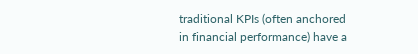traditional KPIs (often anchored in financial performance) have a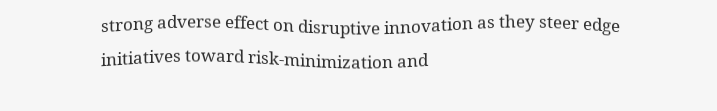strong adverse effect on disruptive innovation as they steer edge initiatives toward risk-minimization and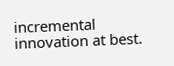incremental innovation at best.